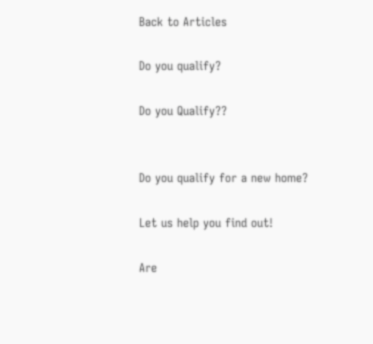Back to Articles

Do you qualify?

Do you Qualify??


Do you qualify for a new home?

Let us help you find out!

Are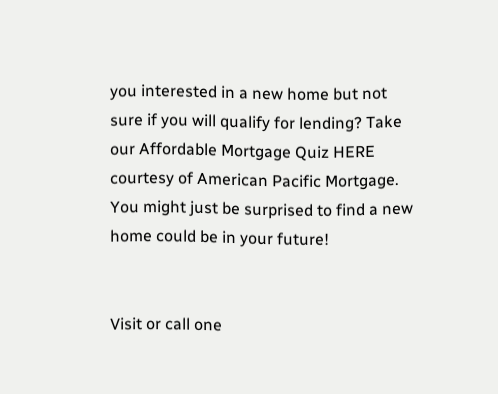you interested in a new home but not sure if you will qualify for lending? Take our Affordable Mortgage Quiz HERE courtesy of American Pacific Mortgage. You might just be surprised to find a new home could be in your future!


Visit or call one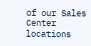of our Sales Center locations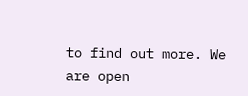to find out more. We are open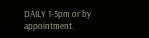DAILY 1-5pm or by appointment.